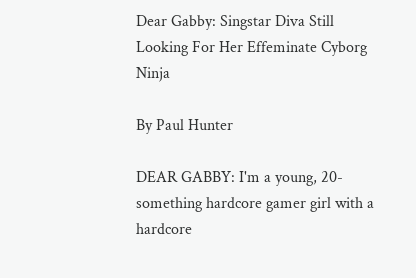Dear Gabby: Singstar Diva Still Looking For Her Effeminate Cyborg Ninja

By Paul Hunter

DEAR GABBY: I'm a young, 20-something hardcore gamer girl with a hardcore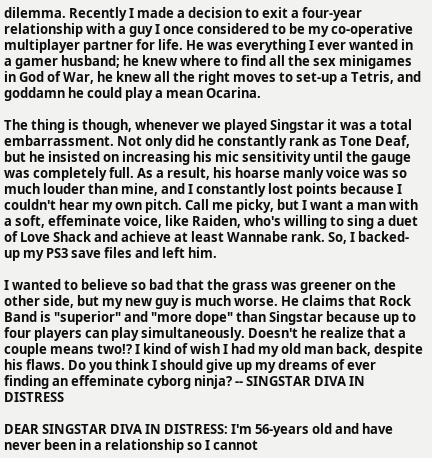dilemma. Recently I made a decision to exit a four-year relationship with a guy I once considered to be my co-operative multiplayer partner for life. He was everything I ever wanted in a gamer husband; he knew where to find all the sex minigames in God of War, he knew all the right moves to set-up a Tetris, and goddamn he could play a mean Ocarina.

The thing is though, whenever we played Singstar it was a total embarrassment. Not only did he constantly rank as Tone Deaf, but he insisted on increasing his mic sensitivity until the gauge was completely full. As a result, his hoarse manly voice was so much louder than mine, and I constantly lost points because I couldn't hear my own pitch. Call me picky, but I want a man with a soft, effeminate voice, like Raiden, who's willing to sing a duet of Love Shack and achieve at least Wannabe rank. So, I backed-up my PS3 save files and left him.

I wanted to believe so bad that the grass was greener on the other side, but my new guy is much worse. He claims that Rock Band is "superior" and "more dope" than Singstar because up to four players can play simultaneously. Doesn't he realize that a couple means two!? I kind of wish I had my old man back, despite his flaws. Do you think I should give up my dreams of ever finding an effeminate cyborg ninja? -- SINGSTAR DIVA IN DISTRESS

DEAR SINGSTAR DIVA IN DISTRESS: I'm 56-years old and have never been in a relationship so I cannot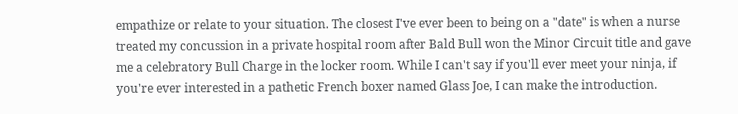empathize or relate to your situation. The closest I've ever been to being on a "date" is when a nurse treated my concussion in a private hospital room after Bald Bull won the Minor Circuit title and gave me a celebratory Bull Charge in the locker room. While I can't say if you'll ever meet your ninja, if you're ever interested in a pathetic French boxer named Glass Joe, I can make the introduction.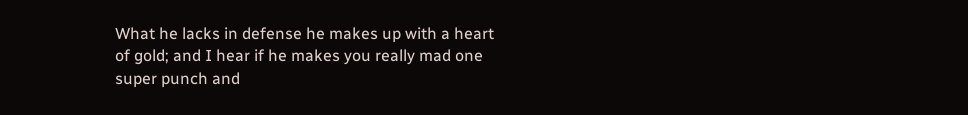What he lacks in defense he makes up with a heart of gold; and I hear if he makes you really mad one super punch and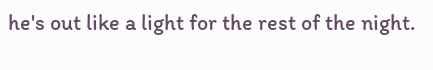he's out like a light for the rest of the night.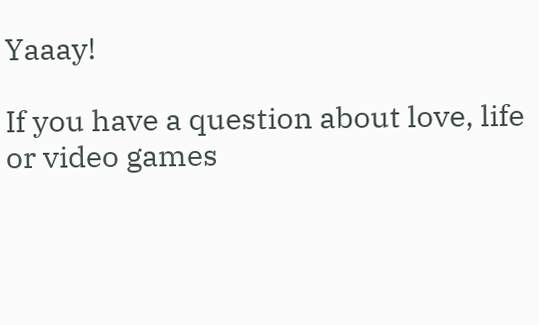Yaaay!

If you have a question about love, life or video games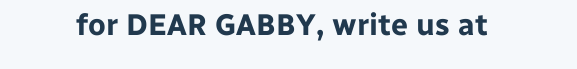for DEAR GABBY, write us at